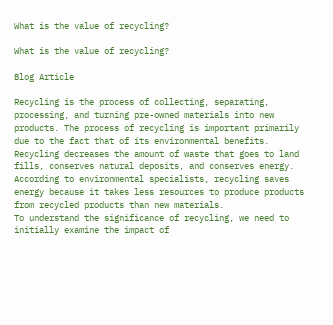What is the value of recycling?

What is the value of recycling?

Blog Article

Recycling is the process of collecting, separating, processing, and turning pre-owned materials into new products. The process of recycling is important primarily due to the fact that of its environmental benefits. Recycling decreases the amount of waste that goes to land fills, conserves natural deposits, and conserves energy. According to environmental specialists, recycling saves energy because it takes less resources to produce products from recycled products than new materials.
To understand the significance of recycling, we need to initially examine the impact of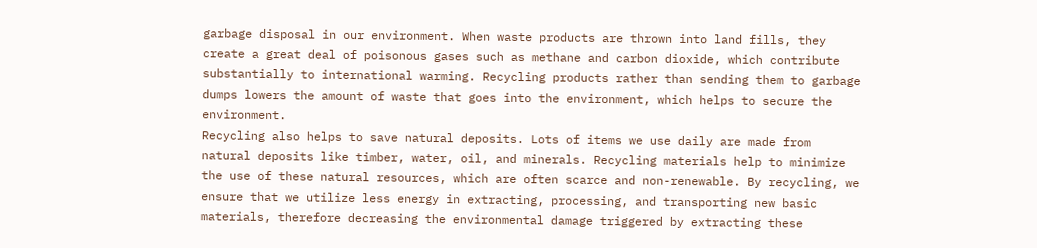garbage disposal in our environment. When waste products are thrown into land fills, they create a great deal of poisonous gases such as methane and carbon dioxide, which contribute substantially to international warming. Recycling products rather than sending them to garbage dumps lowers the amount of waste that goes into the environment, which helps to secure the environment.
Recycling also helps to save natural deposits. Lots of items we use daily are made from natural deposits like timber, water, oil, and minerals. Recycling materials help to minimize the use of these natural resources, which are often scarce and non-renewable. By recycling, we ensure that we utilize less energy in extracting, processing, and transporting new basic materials, therefore decreasing the environmental damage triggered by extracting these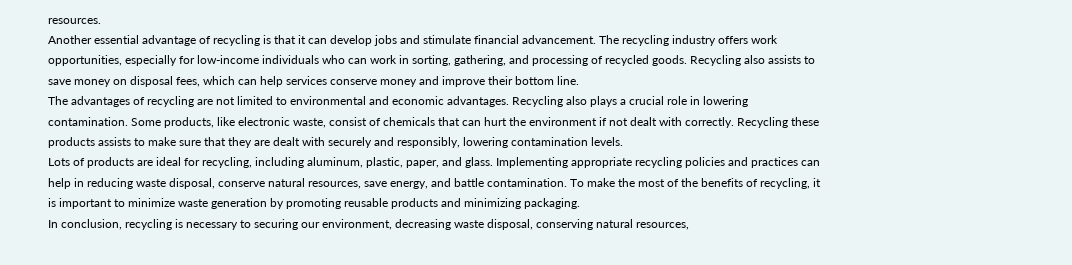resources.
Another essential advantage of recycling is that it can develop jobs and stimulate financial advancement. The recycling industry offers work opportunities, especially for low-income individuals who can work in sorting, gathering, and processing of recycled goods. Recycling also assists to save money on disposal fees, which can help services conserve money and improve their bottom line.
The advantages of recycling are not limited to environmental and economic advantages. Recycling also plays a crucial role in lowering contamination. Some products, like electronic waste, consist of chemicals that can hurt the environment if not dealt with correctly. Recycling these products assists to make sure that they are dealt with securely and responsibly, lowering contamination levels.
Lots of products are ideal for recycling, including aluminum, plastic, paper, and glass. Implementing appropriate recycling policies and practices can help in reducing waste disposal, conserve natural resources, save energy, and battle contamination. To make the most of the benefits of recycling, it is important to minimize waste generation by promoting reusable products and minimizing packaging.
In conclusion, recycling is necessary to securing our environment, decreasing waste disposal, conserving natural resources,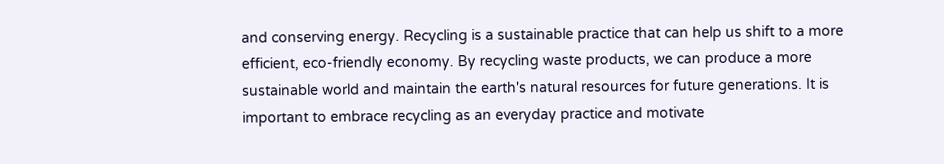and conserving energy. Recycling is a sustainable practice that can help us shift to a more efficient, eco-friendly economy. By recycling waste products, we can produce a more sustainable world and maintain the earth's natural resources for future generations. It is important to embrace recycling as an everyday practice and motivate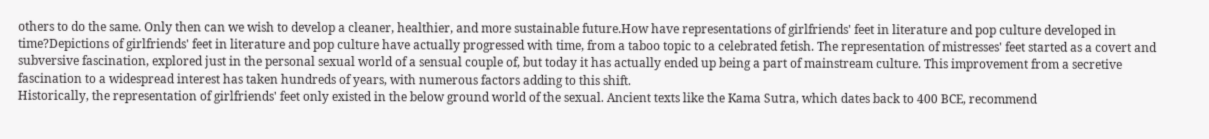others to do the same. Only then can we wish to develop a cleaner, healthier, and more sustainable future.How have representations of girlfriends' feet in literature and pop culture developed in time?Depictions of girlfriends' feet in literature and pop culture have actually progressed with time, from a taboo topic to a celebrated fetish. The representation of mistresses' feet started as a covert and subversive fascination, explored just in the personal sexual world of a sensual couple of, but today it has actually ended up being a part of mainstream culture. This improvement from a secretive fascination to a widespread interest has taken hundreds of years, with numerous factors adding to this shift.
Historically, the representation of girlfriends' feet only existed in the below ground world of the sexual. Ancient texts like the Kama Sutra, which dates back to 400 BCE, recommend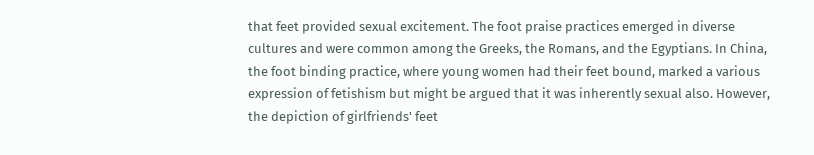that feet provided sexual excitement. The foot praise practices emerged in diverse cultures and were common among the Greeks, the Romans, and the Egyptians. In China, the foot binding practice, where young women had their feet bound, marked a various expression of fetishism but might be argued that it was inherently sexual also. However, the depiction of girlfriends' feet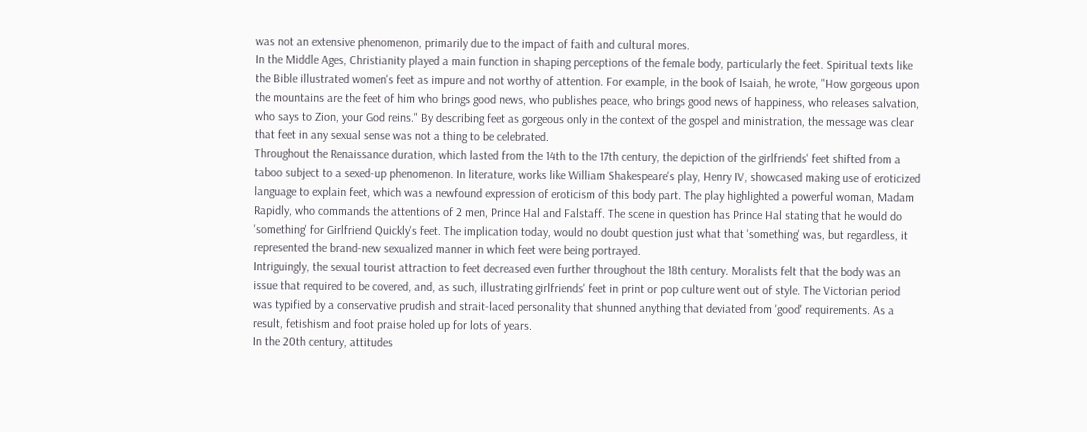was not an extensive phenomenon, primarily due to the impact of faith and cultural mores.
In the Middle Ages, Christianity played a main function in shaping perceptions of the female body, particularly the feet. Spiritual texts like the Bible illustrated women's feet as impure and not worthy of attention. For example, in the book of Isaiah, he wrote, "How gorgeous upon the mountains are the feet of him who brings good news, who publishes peace, who brings good news of happiness, who releases salvation, who says to Zion, your God reins." By describing feet as gorgeous only in the context of the gospel and ministration, the message was clear that feet in any sexual sense was not a thing to be celebrated.
Throughout the Renaissance duration, which lasted from the 14th to the 17th century, the depiction of the girlfriends' feet shifted from a taboo subject to a sexed-up phenomenon. In literature, works like William Shakespeare's play, Henry IV, showcased making use of eroticized language to explain feet, which was a newfound expression of eroticism of this body part. The play highlighted a powerful woman, Madam Rapidly, who commands the attentions of 2 men, Prince Hal and Falstaff. The scene in question has Prince Hal stating that he would do 'something' for Girlfriend Quickly's feet. The implication today, would no doubt question just what that 'something' was, but regardless, it represented the brand-new sexualized manner in which feet were being portrayed.
Intriguingly, the sexual tourist attraction to feet decreased even further throughout the 18th century. Moralists felt that the body was an issue that required to be covered, and, as such, illustrating girlfriends' feet in print or pop culture went out of style. The Victorian period was typified by a conservative prudish and strait-laced personality that shunned anything that deviated from 'good' requirements. As a result, fetishism and foot praise holed up for lots of years.
In the 20th century, attitudes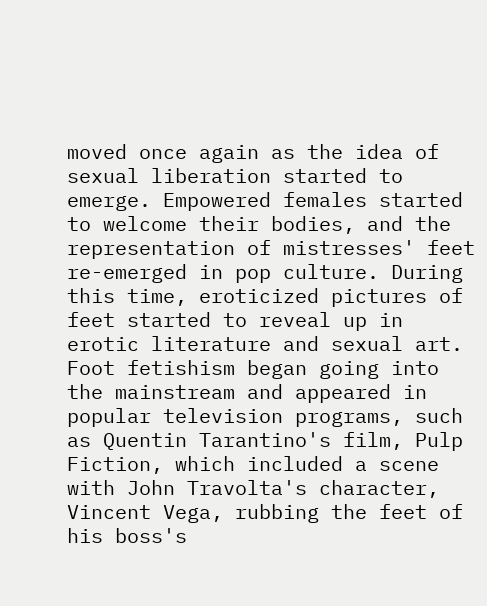moved once again as the idea of sexual liberation started to emerge. Empowered females started to welcome their bodies, and the representation of mistresses' feet re-emerged in pop culture. During this time, eroticized pictures of feet started to reveal up in erotic literature and sexual art. Foot fetishism began going into the mainstream and appeared in popular television programs, such as Quentin Tarantino's film, Pulp Fiction, which included a scene with John Travolta's character, Vincent Vega, rubbing the feet of his boss's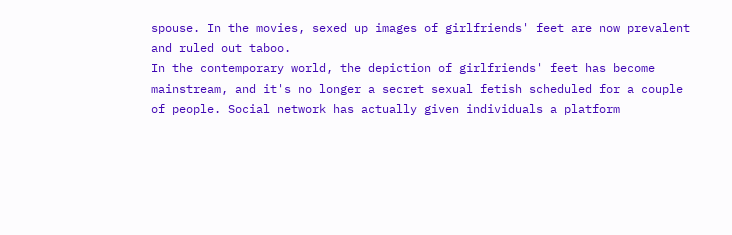spouse. In the movies, sexed up images of girlfriends' feet are now prevalent and ruled out taboo.
In the contemporary world, the depiction of girlfriends' feet has become mainstream, and it's no longer a secret sexual fetish scheduled for a couple of people. Social network has actually given individuals a platform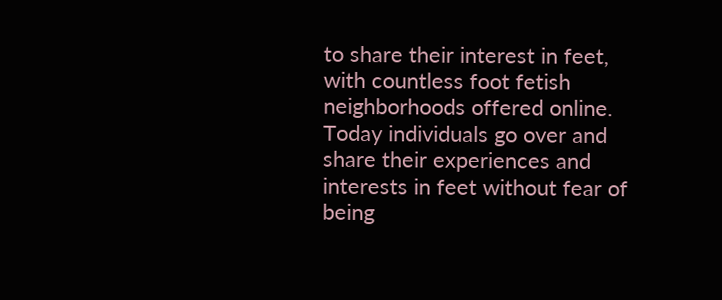to share their interest in feet, with countless foot fetish neighborhoods offered online. Today individuals go over and share their experiences and interests in feet without fear of being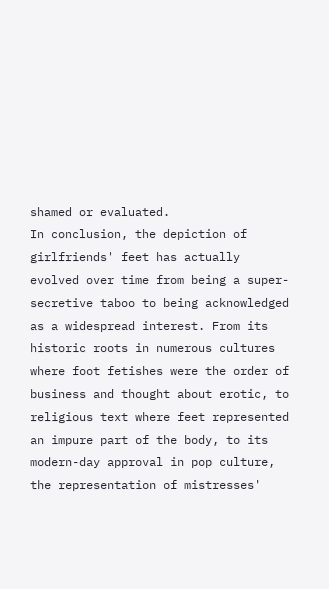shamed or evaluated.
In conclusion, the depiction of girlfriends' feet has actually evolved over time from being a super-secretive taboo to being acknowledged as a widespread interest. From its historic roots in numerous cultures where foot fetishes were the order of business and thought about erotic, to religious text where feet represented an impure part of the body, to its modern-day approval in pop culture, the representation of mistresses'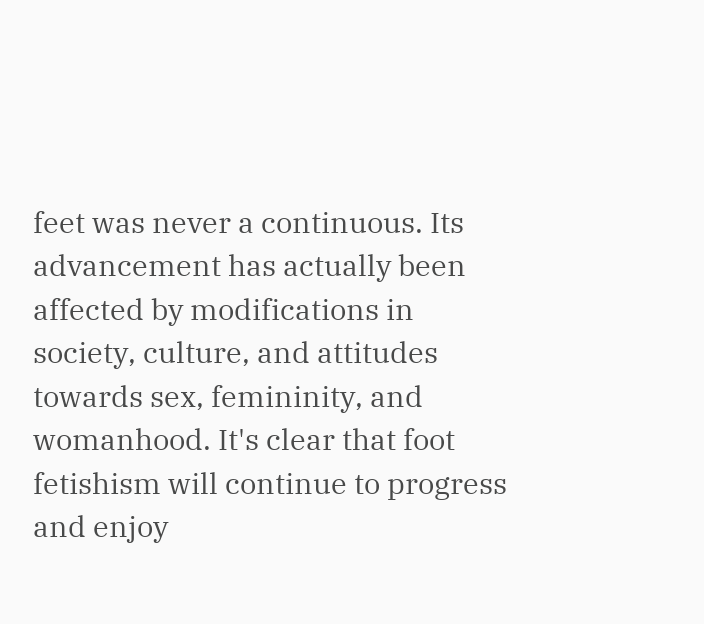feet was never a continuous. Its advancement has actually been affected by modifications in society, culture, and attitudes towards sex, femininity, and womanhood. It's clear that foot fetishism will continue to progress and enjoy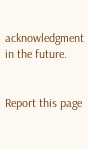acknowledgment in the future.


Report this page